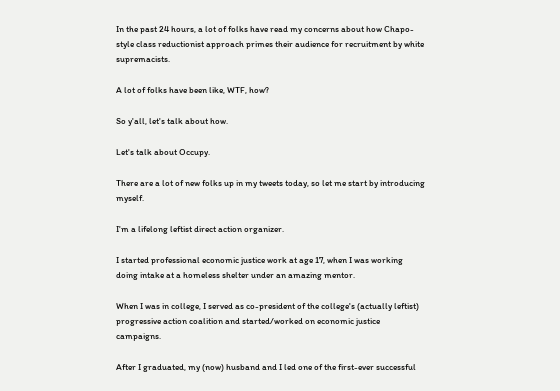In the past 24 hours, a lot of folks have read my concerns about how Chapo-style class reductionist approach primes their audience for recruitment by white supremacists.

A lot of folks have been like, WTF, how?

So y'all, let's talk about how.

Let's talk about Occupy.

There are a lot of new folks up in my tweets today, so let me start by introducing myself.

I'm a lifelong leftist direct action organizer.

I started professional economic justice work at age 17, when I was working doing intake at a homeless shelter under an amazing mentor.

When I was in college, I served as co-president of the college's (actually leftist) progressive action coalition and started/worked on economic justice campaigns.

After I graduated, my (now) husband and I led one of the first-ever successful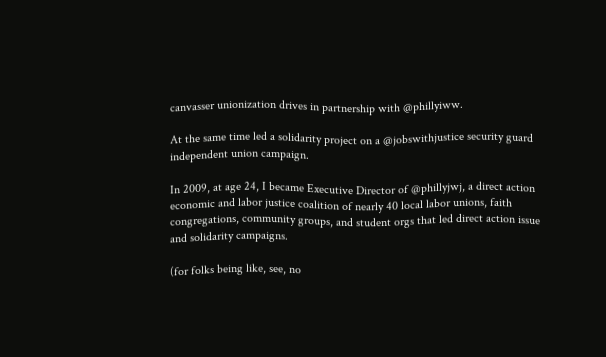canvasser unionization drives in partnership with @phillyiww.

At the same time led a solidarity project on a @jobswithjustice security guard independent union campaign.

In 2009, at age 24, I became Executive Director of @phillyjwj, a direct action economic and labor justice coalition of nearly 40 local labor unions, faith congregations, community groups, and student orgs that led direct action issue and solidarity campaigns.

(for folks being like, see, no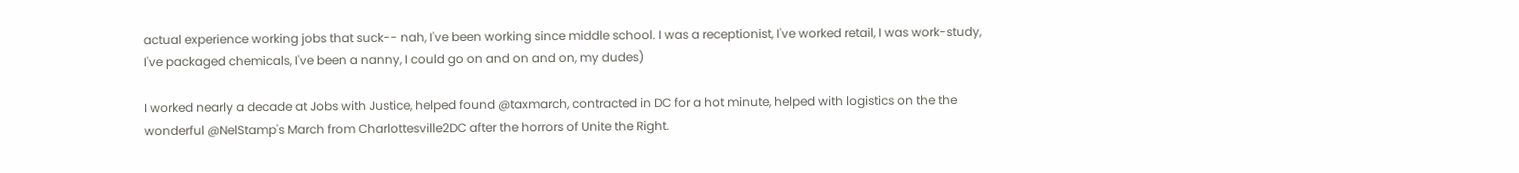actual experience working jobs that suck-- nah, I've been working since middle school. I was a receptionist, I've worked retail, I was work-study, I've packaged chemicals, I've been a nanny, I could go on and on and on, my dudes)

I worked nearly a decade at Jobs with Justice, helped found @taxmarch, contracted in DC for a hot minute, helped with logistics on the the wonderful @NelStamp's March from Charlottesville2DC after the horrors of Unite the Right.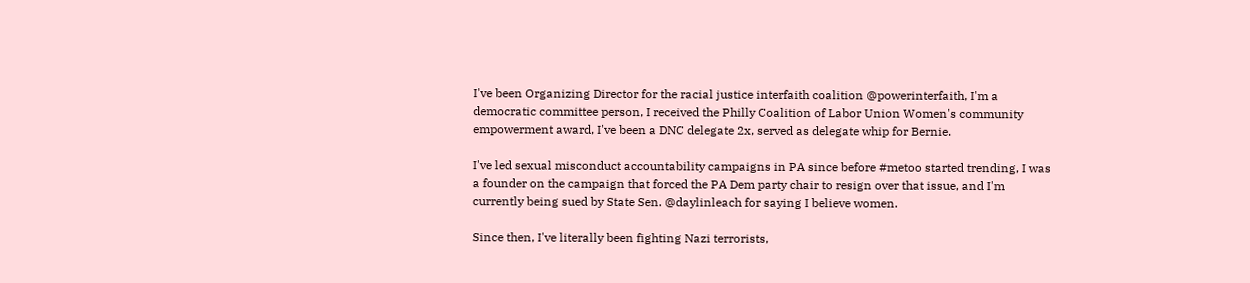I've been Organizing Director for the racial justice interfaith coalition @powerinterfaith, I'm a democratic committee person, I received the Philly Coalition of Labor Union Women's community empowerment award, I've been a DNC delegate 2x, served as delegate whip for Bernie.

I've led sexual misconduct accountability campaigns in PA since before #metoo started trending, I was a founder on the campaign that forced the PA Dem party chair to resign over that issue, and I'm currently being sued by State Sen. @daylinleach for saying I believe women.

Since then, I've literally been fighting Nazi terrorists,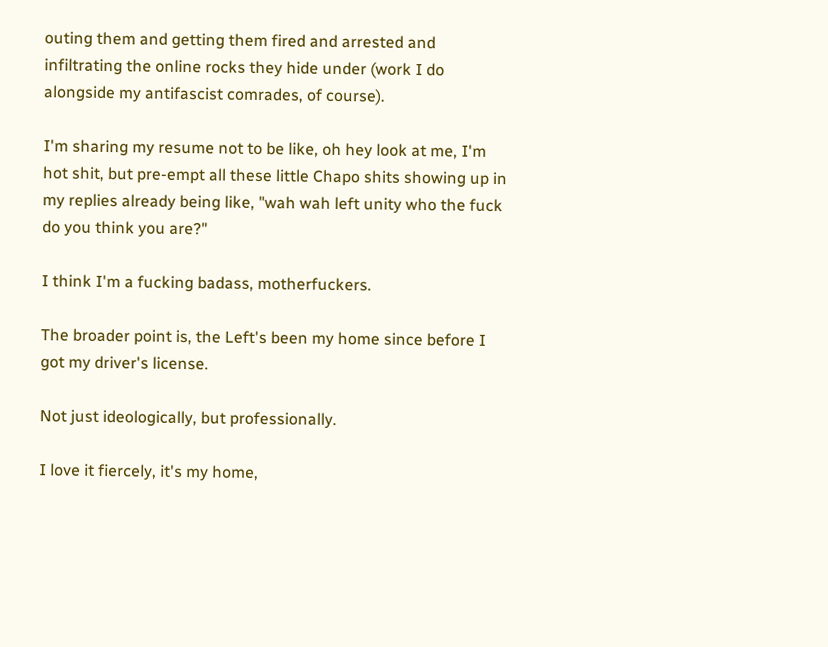outing them and getting them fired and arrested and infiltrating the online rocks they hide under (work I do alongside my antifascist comrades, of course).

I'm sharing my resume not to be like, oh hey look at me, I'm hot shit, but pre-empt all these little Chapo shits showing up in my replies already being like, "wah wah left unity who the fuck do you think you are?"

I think I'm a fucking badass, motherfuckers.

The broader point is, the Left's been my home since before I got my driver's license.

Not just ideologically, but professionally.

I love it fiercely, it's my home,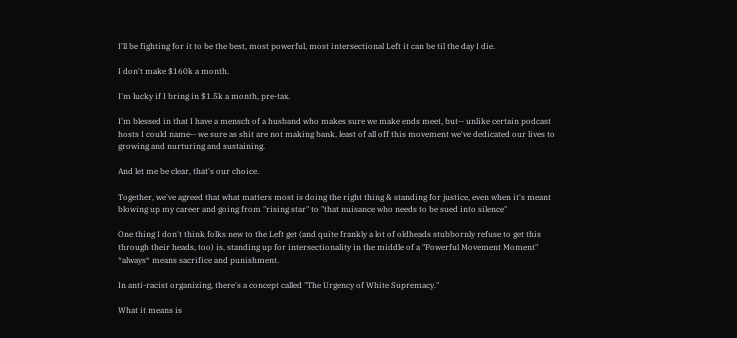I'll be fighting for it to be the best, most powerful, most intersectional Left it can be til the day I die.

I don't make $160k a month.

I'm lucky if I bring in $1.5k a month, pre-tax.

I'm blessed in that I have a mensch of a husband who makes sure we make ends meet, but-- unlike certain podcast hosts I could name-- we sure as shit are not making bank, least of all off this movement we've dedicated our lives to growing and nurturing and sustaining.

And let me be clear, that's our choice.

Together, we've agreed that what matters most is doing the right thing & standing for justice, even when it's meant blowing up my career and going from "rising star" to "that nuisance who needs to be sued into silence"

One thing I don't think folks new to the Left get (and quite frankly a lot of oldheads stubbornly refuse to get this through their heads, too) is, standing up for intersectionality in the middle of a "Powerful Movement Moment" *always* means sacrifice and punishment.

In anti-racist organizing, there's a concept called "The Urgency of White Supremacy."

What it means is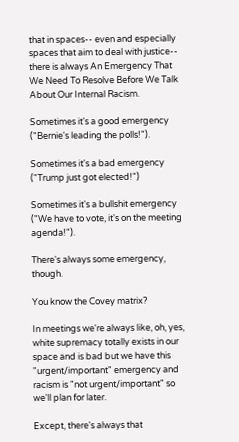that in spaces-- even and especially spaces that aim to deal with justice-- there is always An Emergency That We Need To Resolve Before We Talk About Our Internal Racism.

Sometimes it's a good emergency ("Bernie's leading the polls!").

Sometimes it's a bad emergency ("Trump just got elected!")

Sometimes it's a bullshit emergency ("We have to vote, it's on the meeting agenda!").

There's always some emergency, though.

You know the Covey matrix?

In meetings we're always like, oh, yes, white supremacy totally exists in our space and is bad but we have this "urgent/important" emergency and racism is "not urgent/important" so we'll plan for later.

Except, there's always that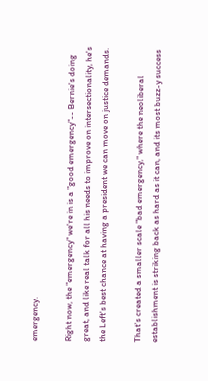emergency.

Right now, the "emergency" we're in is a "good emergency"-- Bernie's doing great, and like real talk for all his needs to improve on intersectionality, he's the Left's best chance at having a president we can move on justice demands.

That's created a smaller scale "bad emergency," where the neoliberal establishment is striking back as hard as it can, and its most buzz-y success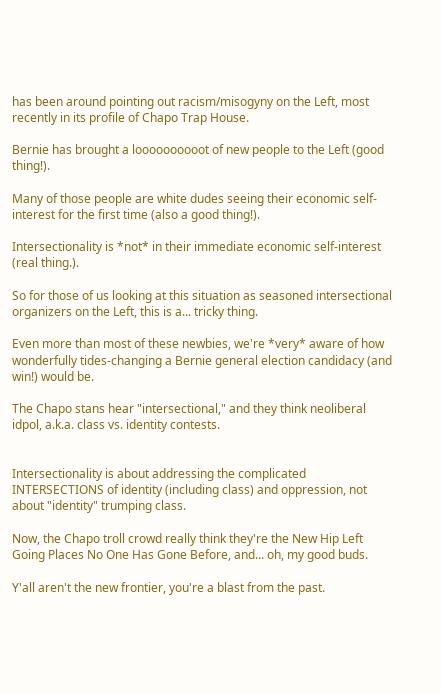has been around pointing out racism/misogyny on the Left, most recently in its profile of Chapo Trap House.

Bernie has brought a loooooooooot of new people to the Left (good thing!).

Many of those people are white dudes seeing their economic self-interest for the first time (also a good thing!).

Intersectionality is *not* in their immediate economic self-interest (real thing.).

So for those of us looking at this situation as seasoned intersectional organizers on the Left, this is a... tricky thing.

Even more than most of these newbies, we're *very* aware of how wonderfully tides-changing a Bernie general election candidacy (and win!) would be.

The Chapo stans hear "intersectional," and they think neoliberal idpol, a.k.a. class vs. identity contests.


Intersectionality is about addressing the complicated INTERSECTIONS of identity (including class) and oppression, not about "identity" trumping class.

Now, the Chapo troll crowd really think they're the New Hip Left Going Places No One Has Gone Before, and... oh, my good buds.

Y'all aren't the new frontier, you're a blast from the past.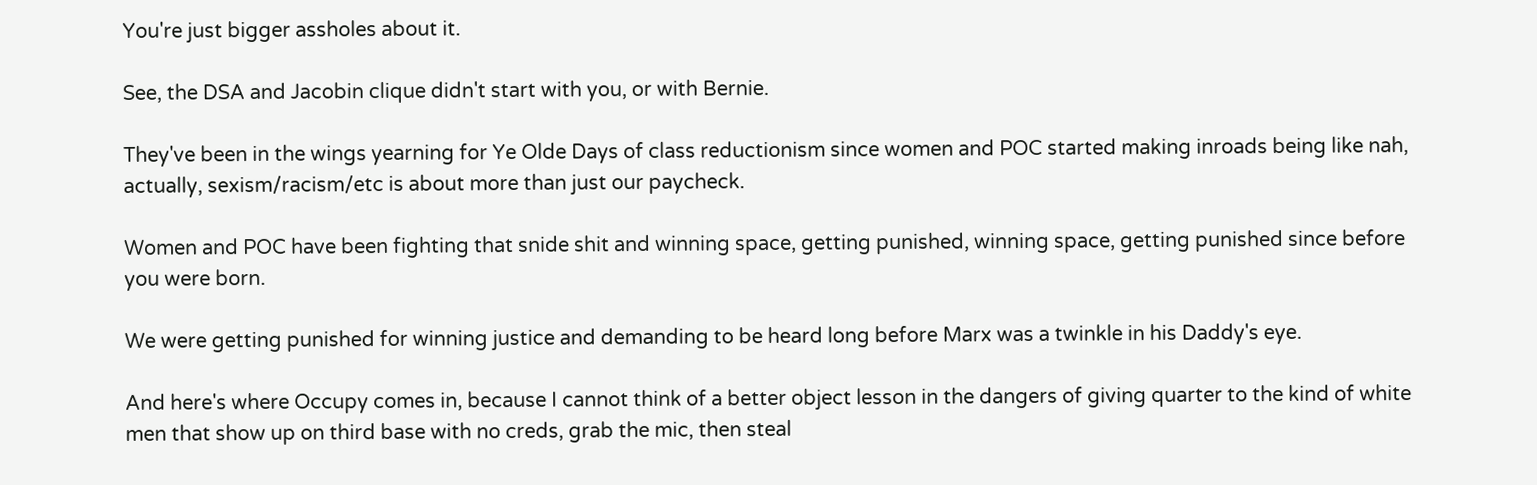You're just bigger assholes about it.

See, the DSA and Jacobin clique didn't start with you, or with Bernie.

They've been in the wings yearning for Ye Olde Days of class reductionism since women and POC started making inroads being like nah, actually, sexism/racism/etc is about more than just our paycheck.

Women and POC have been fighting that snide shit and winning space, getting punished, winning space, getting punished since before you were born.

We were getting punished for winning justice and demanding to be heard long before Marx was a twinkle in his Daddy's eye.

And here's where Occupy comes in, because I cannot think of a better object lesson in the dangers of giving quarter to the kind of white men that show up on third base with no creds, grab the mic, then steal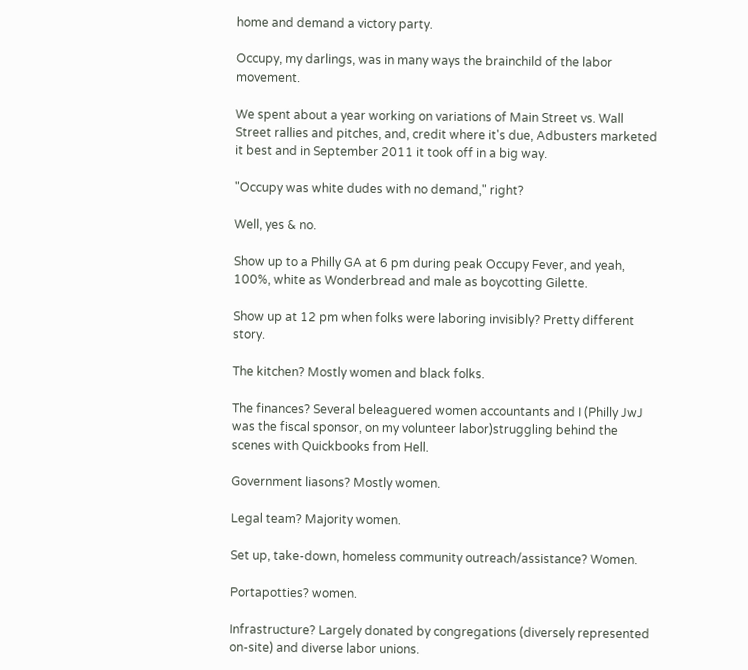home and demand a victory party.

Occupy, my darlings, was in many ways the brainchild of the labor movement.

We spent about a year working on variations of Main Street vs. Wall Street rallies and pitches, and, credit where it's due, Adbusters marketed it best and in September 2011 it took off in a big way.

"Occupy was white dudes with no demand," right?

Well, yes & no.

Show up to a Philly GA at 6 pm during peak Occupy Fever, and yeah, 100%, white as Wonderbread and male as boycotting Gilette.

Show up at 12 pm when folks were laboring invisibly? Pretty different story.

The kitchen? Mostly women and black folks.

The finances? Several beleaguered women accountants and I (Philly JwJ was the fiscal sponsor, on my volunteer labor)struggling behind the scenes with Quickbooks from Hell.

Government liasons? Mostly women.

Legal team? Majority women.

Set up, take-down, homeless community outreach/assistance? Women.

Portapotties? women.

Infrastructure? Largely donated by congregations (diversely represented on-site) and diverse labor unions.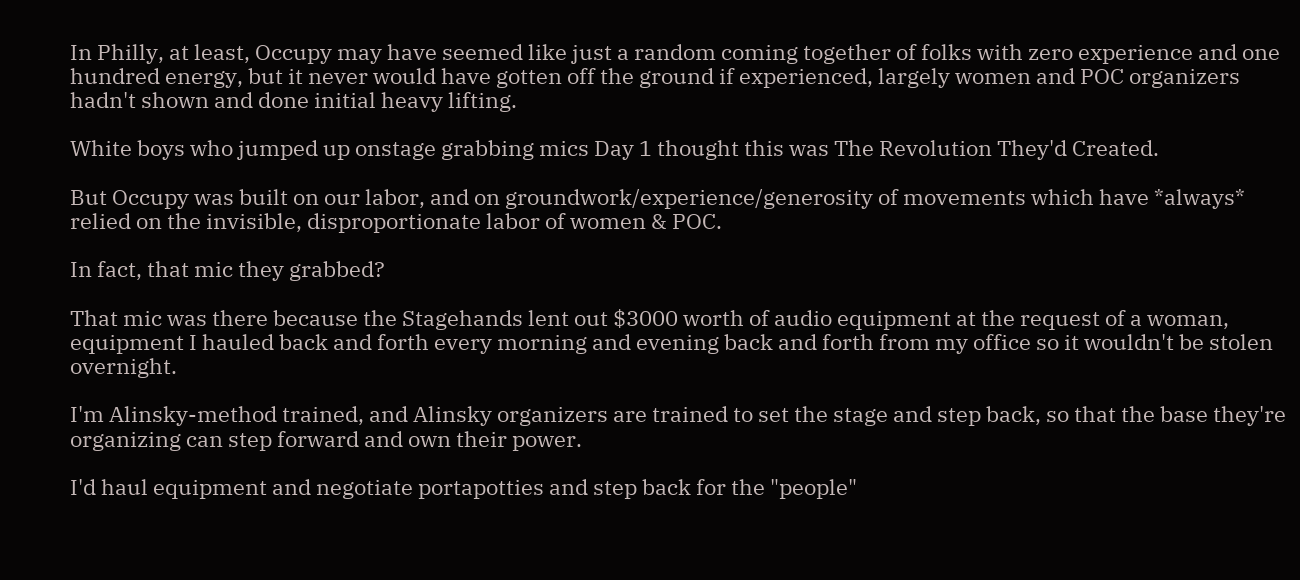In Philly, at least, Occupy may have seemed like just a random coming together of folks with zero experience and one hundred energy, but it never would have gotten off the ground if experienced, largely women and POC organizers hadn't shown and done initial heavy lifting.

White boys who jumped up onstage grabbing mics Day 1 thought this was The Revolution They'd Created.

But Occupy was built on our labor, and on groundwork/experience/generosity of movements which have *always* relied on the invisible, disproportionate labor of women & POC.

In fact, that mic they grabbed?

That mic was there because the Stagehands lent out $3000 worth of audio equipment at the request of a woman, equipment I hauled back and forth every morning and evening back and forth from my office so it wouldn't be stolen overnight.

I'm Alinsky-method trained, and Alinsky organizers are trained to set the stage and step back, so that the base they're organizing can step forward and own their power.

I'd haul equipment and negotiate portapotties and step back for the "people"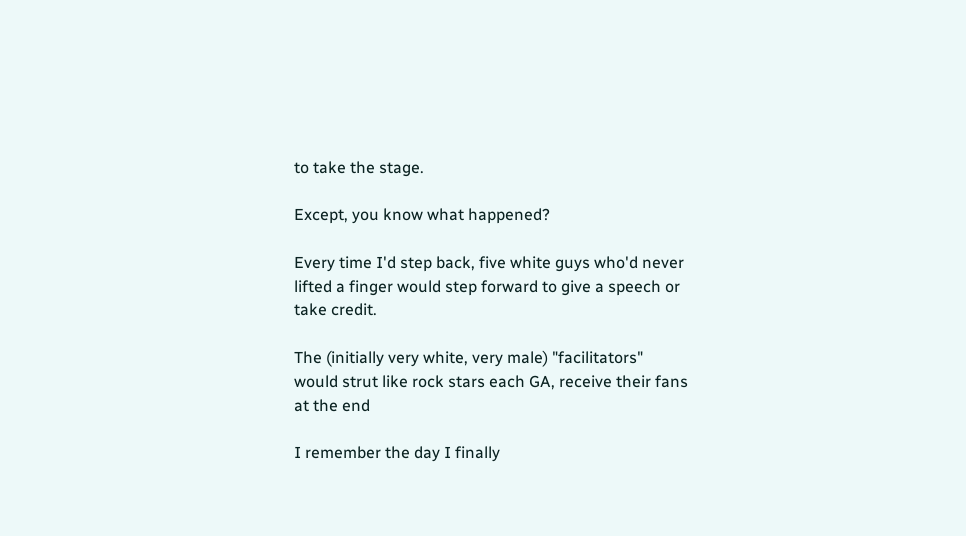to take the stage.

Except, you know what happened?

Every time I'd step back, five white guys who'd never lifted a finger would step forward to give a speech or take credit.

The (initially very white, very male) "facilitators" would strut like rock stars each GA, receive their fans at the end

I remember the day I finally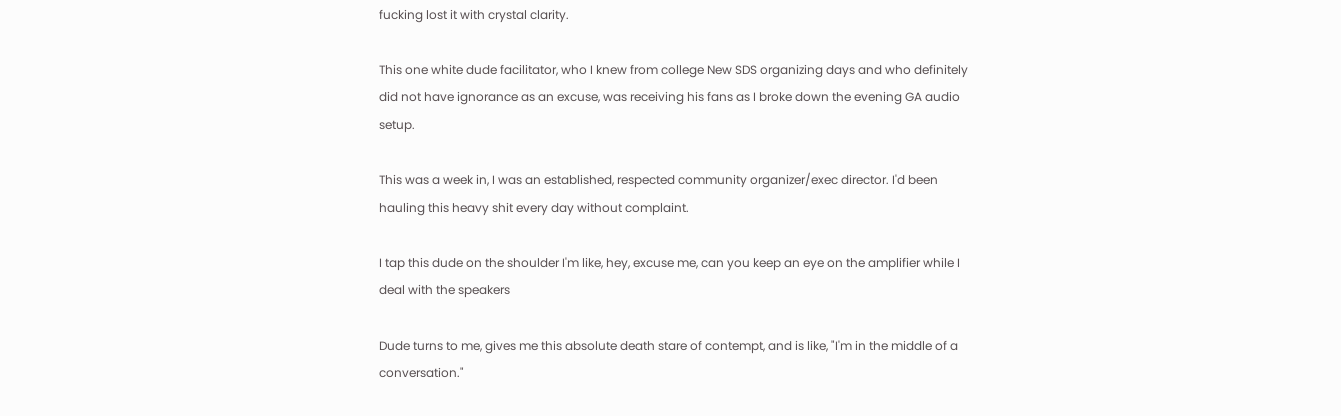fucking lost it with crystal clarity.

This one white dude facilitator, who I knew from college New SDS organizing days and who definitely did not have ignorance as an excuse, was receiving his fans as I broke down the evening GA audio setup.

This was a week in, I was an established, respected community organizer/exec director. I'd been hauling this heavy shit every day without complaint.

I tap this dude on the shoulder I'm like, hey, excuse me, can you keep an eye on the amplifier while I deal with the speakers

Dude turns to me, gives me this absolute death stare of contempt, and is like, "I'm in the middle of a conversation."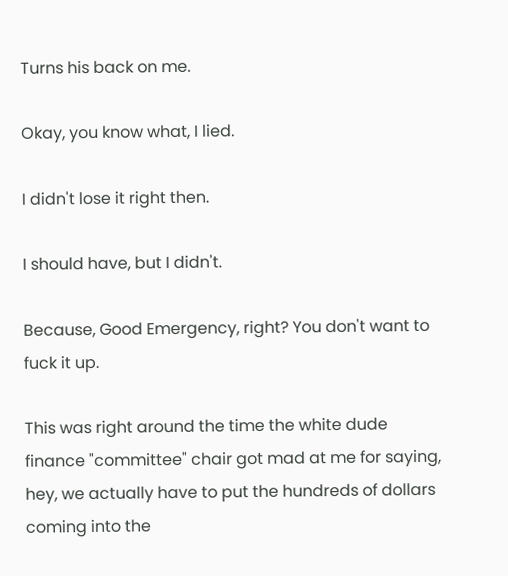Turns his back on me.

Okay, you know what, I lied.

I didn't lose it right then.

I should have, but I didn't.

Because, Good Emergency, right? You don't want to fuck it up.

This was right around the time the white dude finance "committee" chair got mad at me for saying, hey, we actually have to put the hundreds of dollars coming into the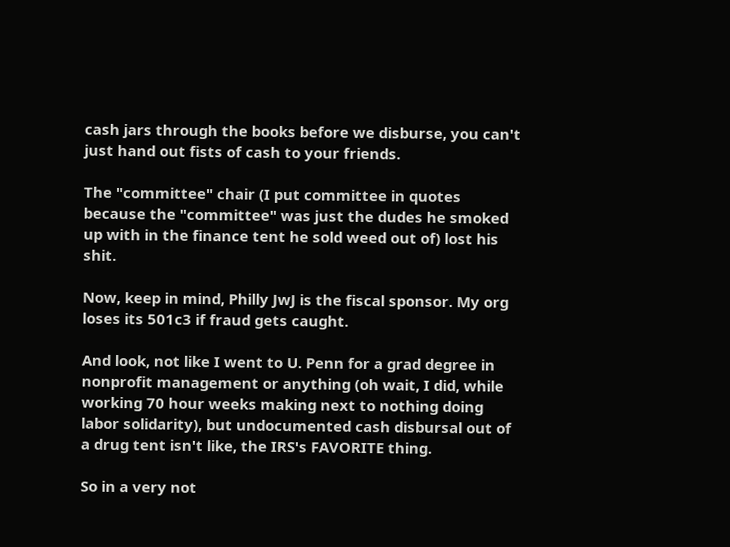cash jars through the books before we disburse, you can't just hand out fists of cash to your friends.

The "committee" chair (I put committee in quotes because the "committee" was just the dudes he smoked up with in the finance tent he sold weed out of) lost his shit.

Now, keep in mind, Philly JwJ is the fiscal sponsor. My org loses its 501c3 if fraud gets caught.

And look, not like I went to U. Penn for a grad degree in nonprofit management or anything (oh wait, I did, while working 70 hour weeks making next to nothing doing labor solidarity), but undocumented cash disbursal out of a drug tent isn't like, the IRS's FAVORITE thing.

So in a very not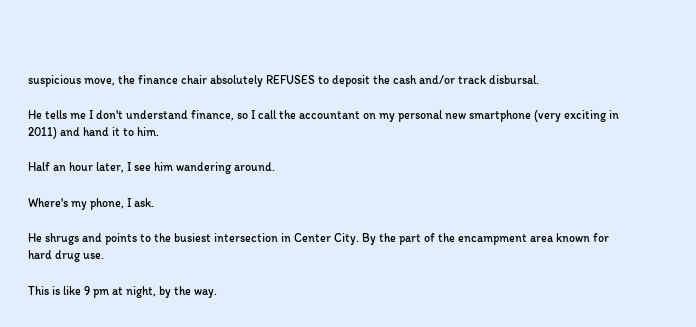suspicious move, the finance chair absolutely REFUSES to deposit the cash and/or track disbursal.

He tells me I don't understand finance, so I call the accountant on my personal new smartphone (very exciting in 2011) and hand it to him.

Half an hour later, I see him wandering around.

Where's my phone, I ask.

He shrugs and points to the busiest intersection in Center City. By the part of the encampment area known for hard drug use.

This is like 9 pm at night, by the way.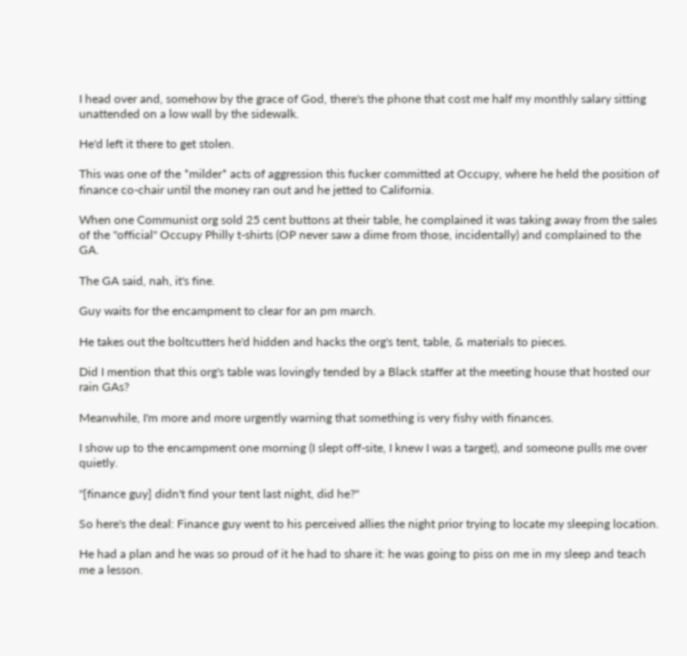I head over and, somehow by the grace of God, there's the phone that cost me half my monthly salary sitting unattended on a low wall by the sidewalk.

He'd left it there to get stolen.

This was one of the *milder* acts of aggression this fucker committed at Occupy, where he held the position of finance co-chair until the money ran out and he jetted to California.

When one Communist org sold 25 cent buttons at their table, he complained it was taking away from the sales of the "official" Occupy Philly t-shirts (OP never saw a dime from those, incidentally) and complained to the GA.

The GA said, nah, it's fine.

Guy waits for the encampment to clear for an pm march.

He takes out the boltcutters he'd hidden and hacks the org's tent, table, & materials to pieces.

Did I mention that this org's table was lovingly tended by a Black staffer at the meeting house that hosted our rain GAs?

Meanwhile, I'm more and more urgently warning that something is very fishy with finances.

I show up to the encampment one morning (I slept off-site, I knew I was a target), and someone pulls me over quietly.

"[finance guy] didn't find your tent last night, did he?"

So here's the deal: Finance guy went to his perceived allies the night prior trying to locate my sleeping location.

He had a plan and he was so proud of it he had to share it: he was going to piss on me in my sleep and teach me a lesson.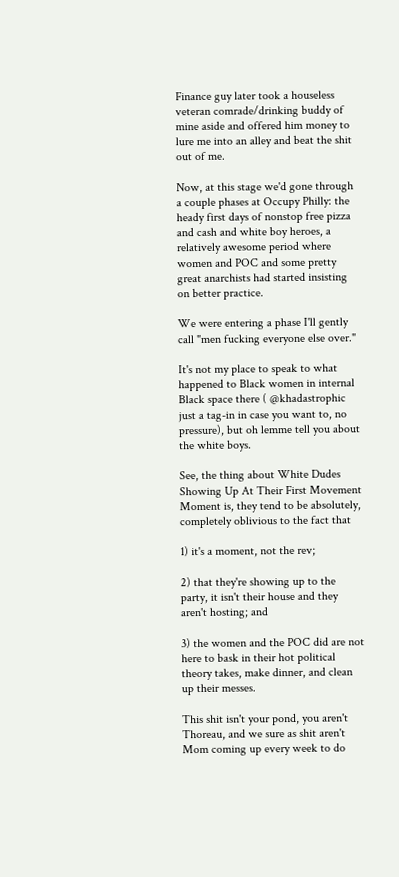Finance guy later took a houseless veteran comrade/drinking buddy of mine aside and offered him money to lure me into an alley and beat the shit out of me.

Now, at this stage we'd gone through a couple phases at Occupy Philly: the heady first days of nonstop free pizza and cash and white boy heroes, a relatively awesome period where women and POC and some pretty great anarchists had started insisting on better practice.

We were entering a phase I'll gently call "men fucking everyone else over."

It's not my place to speak to what happened to Black women in internal Black space there ( @khadastrophic just a tag-in in case you want to, no pressure), but oh lemme tell you about the white boys.

See, the thing about White Dudes Showing Up At Their First Movement Moment is, they tend to be absolutely, completely oblivious to the fact that

1) it's a moment, not the rev;

2) that they're showing up to the party, it isn't their house and they aren't hosting; and

3) the women and the POC did are not here to bask in their hot political theory takes, make dinner, and clean up their messes.

This shit isn't your pond, you aren't Thoreau, and we sure as shit aren't Mom coming up every week to do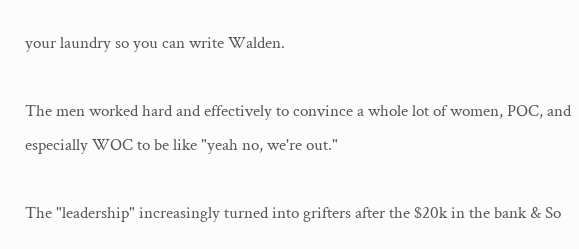your laundry so you can write Walden.

The men worked hard and effectively to convince a whole lot of women, POC, and especially WOC to be like "yeah no, we're out."

The "leadership" increasingly turned into grifters after the $20k in the bank & So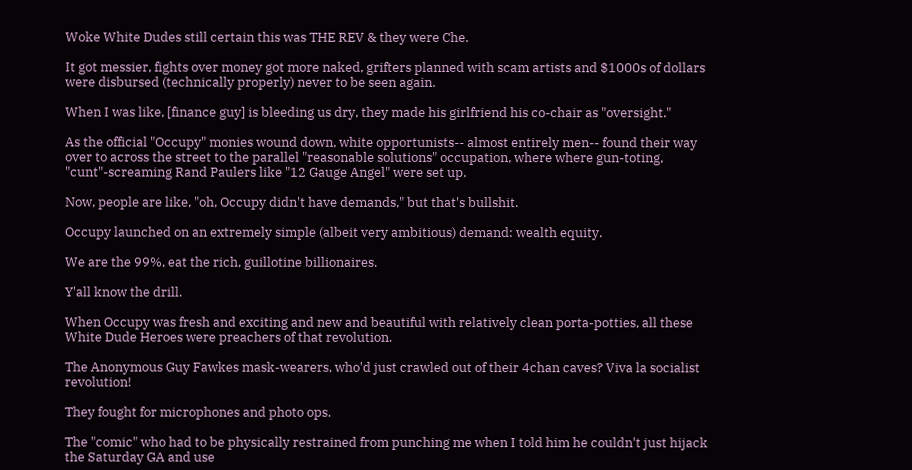Woke White Dudes still certain this was THE REV & they were Che.

It got messier, fights over money got more naked, grifters planned with scam artists and $1000s of dollars were disbursed (technically properly) never to be seen again.

When I was like, [finance guy] is bleeding us dry, they made his girlfriend his co-chair as "oversight."

As the official "Occupy" monies wound down, white opportunists-- almost entirely men-- found their way over to across the street to the parallel "reasonable solutions" occupation, where where gun-toting, "cunt"-screaming Rand Paulers like "12 Gauge Angel" were set up.

Now, people are like, "oh, Occupy didn't have demands," but that's bullshit.

Occupy launched on an extremely simple (albeit very ambitious) demand: wealth equity.

We are the 99%, eat the rich, guillotine billionaires.

Y'all know the drill.

When Occupy was fresh and exciting and new and beautiful with relatively clean porta-potties, all these White Dude Heroes were preachers of that revolution.

The Anonymous Guy Fawkes mask-wearers, who'd just crawled out of their 4chan caves? Viva la socialist revolution!

They fought for microphones and photo ops.

The "comic" who had to be physically restrained from punching me when I told him he couldn't just hijack the Saturday GA and use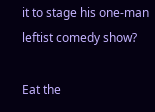it to stage his one-man leftist comedy show?

Eat the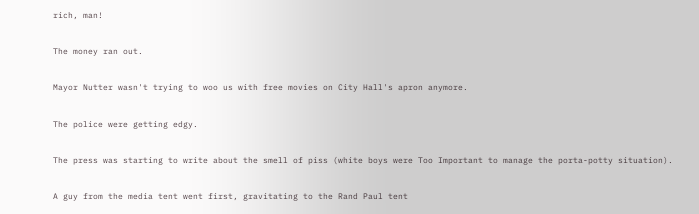rich, man!

The money ran out.

Mayor Nutter wasn't trying to woo us with free movies on City Hall's apron anymore.

The police were getting edgy.

The press was starting to write about the smell of piss (white boys were Too Important to manage the porta-potty situation).

A guy from the media tent went first, gravitating to the Rand Paul tent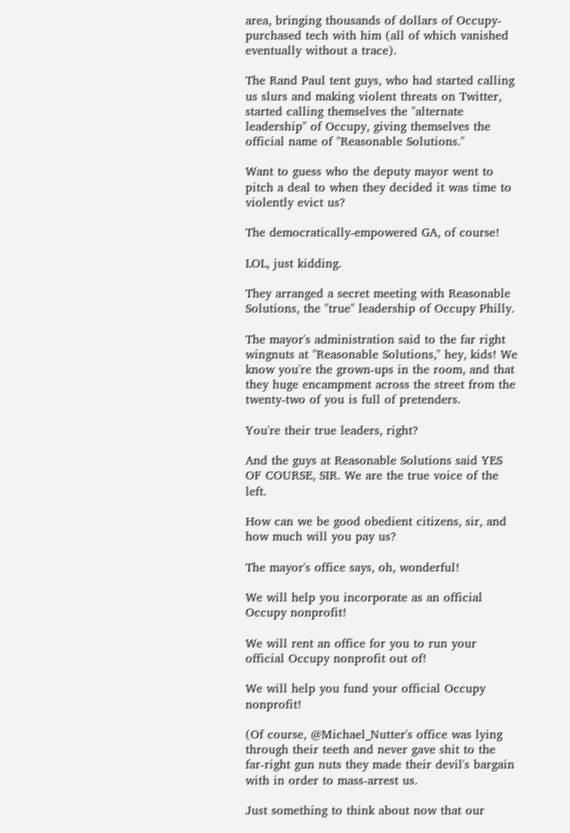area, bringing thousands of dollars of Occupy-purchased tech with him (all of which vanished eventually without a trace).

The Rand Paul tent guys, who had started calling us slurs and making violent threats on Twitter, started calling themselves the "alternate leadership" of Occupy, giving themselves the official name of "Reasonable Solutions."

Want to guess who the deputy mayor went to pitch a deal to when they decided it was time to violently evict us?

The democratically-empowered GA, of course!

LOL, just kidding.

They arranged a secret meeting with Reasonable Solutions, the "true" leadership of Occupy Philly.

The mayor's administration said to the far right wingnuts at "Reasonable Solutions," hey, kids! We know you're the grown-ups in the room, and that they huge encampment across the street from the twenty-two of you is full of pretenders.

You're their true leaders, right?

And the guys at Reasonable Solutions said YES OF COURSE, SIR. We are the true voice of the left.

How can we be good obedient citizens, sir, and how much will you pay us?

The mayor's office says, oh, wonderful!

We will help you incorporate as an official Occupy nonprofit!

We will rent an office for you to run your official Occupy nonprofit out of!

We will help you fund your official Occupy nonprofit!

(Of course, @Michael_Nutter's office was lying through their teeth and never gave shit to the far-right gun nuts they made their devil's bargain with in order to mass-arrest us.

Just something to think about now that our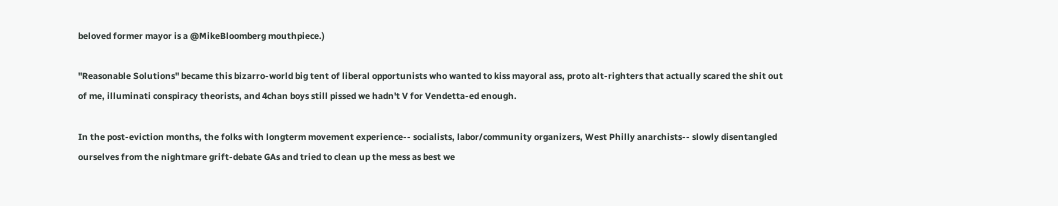beloved former mayor is a @MikeBloomberg mouthpiece.)

"Reasonable Solutions" became this bizarro-world big tent of liberal opportunists who wanted to kiss mayoral ass, proto alt-righters that actually scared the shit out of me, illuminati conspiracy theorists, and 4chan boys still pissed we hadn't V for Vendetta-ed enough.

In the post-eviction months, the folks with longterm movement experience-- socialists, labor/community organizers, West Philly anarchists-- slowly disentangled ourselves from the nightmare grift-debate GAs and tried to clean up the mess as best we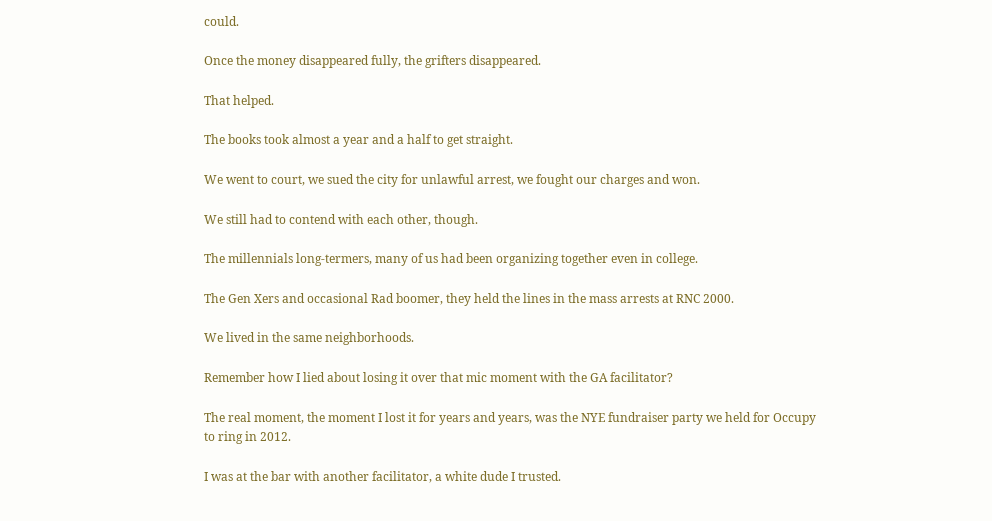could.

Once the money disappeared fully, the grifters disappeared.

That helped.

The books took almost a year and a half to get straight.

We went to court, we sued the city for unlawful arrest, we fought our charges and won.

We still had to contend with each other, though.

The millennials long-termers, many of us had been organizing together even in college.

The Gen Xers and occasional Rad boomer, they held the lines in the mass arrests at RNC 2000.

We lived in the same neighborhoods.

Remember how I lied about losing it over that mic moment with the GA facilitator?

The real moment, the moment I lost it for years and years, was the NYE fundraiser party we held for Occupy to ring in 2012.

I was at the bar with another facilitator, a white dude I trusted.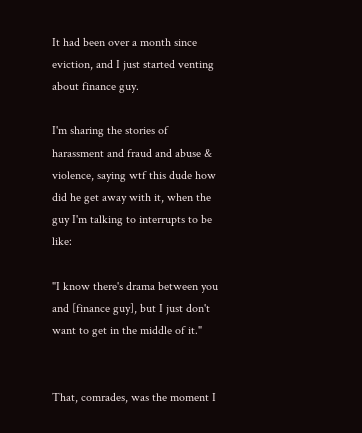It had been over a month since eviction, and I just started venting about finance guy.

I'm sharing the stories of harassment and fraud and abuse & violence, saying wtf this dude how did he get away with it, when the guy I'm talking to interrupts to be like:

"I know there's drama between you and [finance guy], but I just don't want to get in the middle of it."


That, comrades, was the moment I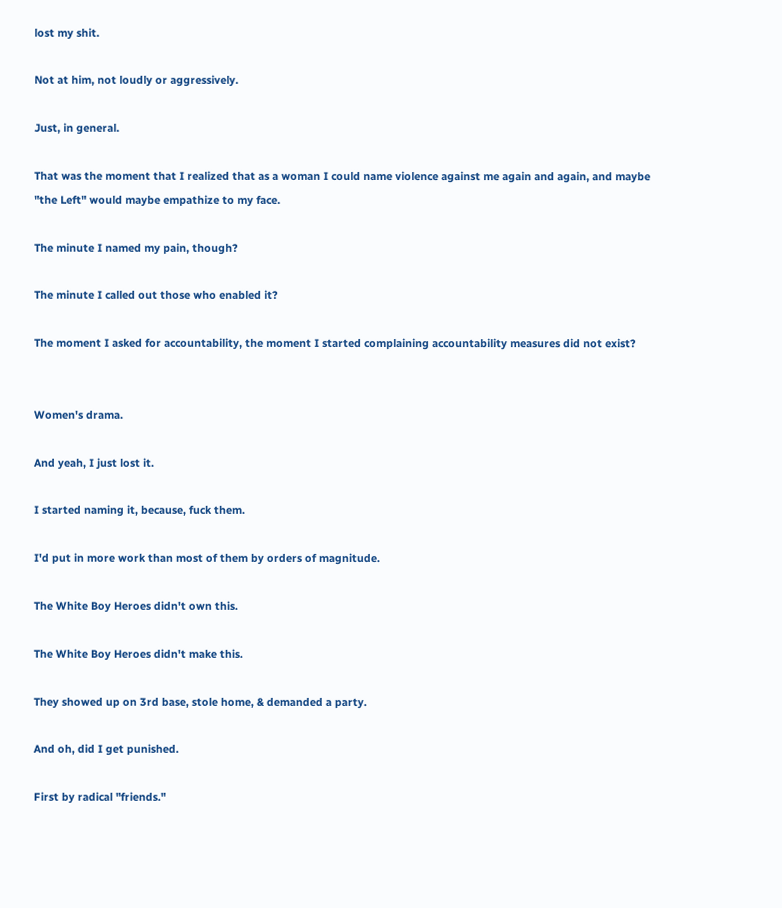lost my shit.

Not at him, not loudly or aggressively.

Just, in general.

That was the moment that I realized that as a woman I could name violence against me again and again, and maybe "the Left" would maybe empathize to my face.

The minute I named my pain, though?

The minute I called out those who enabled it?

The moment I asked for accountability, the moment I started complaining accountability measures did not exist?


Women's drama.

And yeah, I just lost it.

I started naming it, because, fuck them.

I'd put in more work than most of them by orders of magnitude.

The White Boy Heroes didn't own this.

The White Boy Heroes didn't make this.

They showed up on 3rd base, stole home, & demanded a party.

And oh, did I get punished.

First by radical "friends."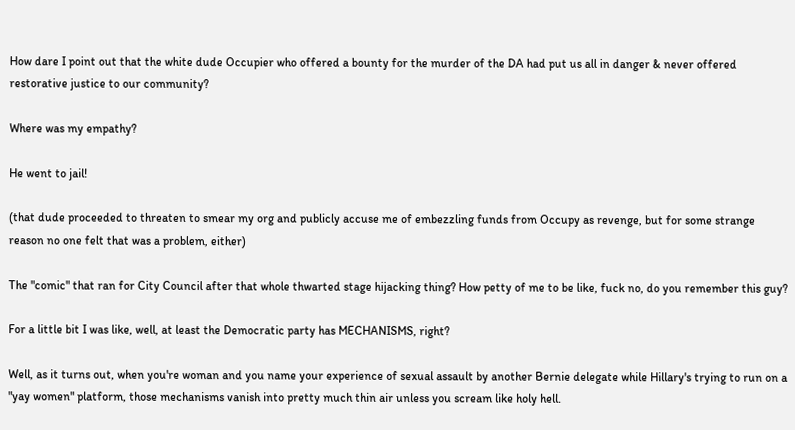How dare I point out that the white dude Occupier who offered a bounty for the murder of the DA had put us all in danger & never offered restorative justice to our community?

Where was my empathy?

He went to jail!

(that dude proceeded to threaten to smear my org and publicly accuse me of embezzling funds from Occupy as revenge, but for some strange reason no one felt that was a problem, either)

The "comic" that ran for City Council after that whole thwarted stage hijacking thing? How petty of me to be like, fuck no, do you remember this guy?

For a little bit I was like, well, at least the Democratic party has MECHANISMS, right?

Well, as it turns out, when you're woman and you name your experience of sexual assault by another Bernie delegate while Hillary's trying to run on a "yay women" platform, those mechanisms vanish into pretty much thin air unless you scream like holy hell.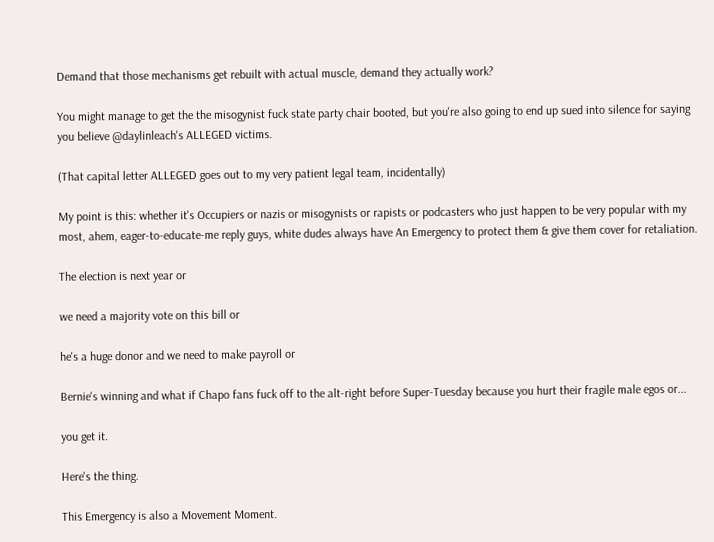Demand that those mechanisms get rebuilt with actual muscle, demand they actually work?

You might manage to get the the misogynist fuck state party chair booted, but you're also going to end up sued into silence for saying you believe @daylinleach's ALLEGED victims.

(That capital letter ALLEGED goes out to my very patient legal team, incidentally)

My point is this: whether it's Occupiers or nazis or misogynists or rapists or podcasters who just happen to be very popular with my most, ahem, eager-to-educate-me reply guys, white dudes always have An Emergency to protect them & give them cover for retaliation.

The election is next year or

we need a majority vote on this bill or

he's a huge donor and we need to make payroll or

Bernie's winning and what if Chapo fans fuck off to the alt-right before Super-Tuesday because you hurt their fragile male egos or...

you get it.

Here's the thing.

This Emergency is also a Movement Moment.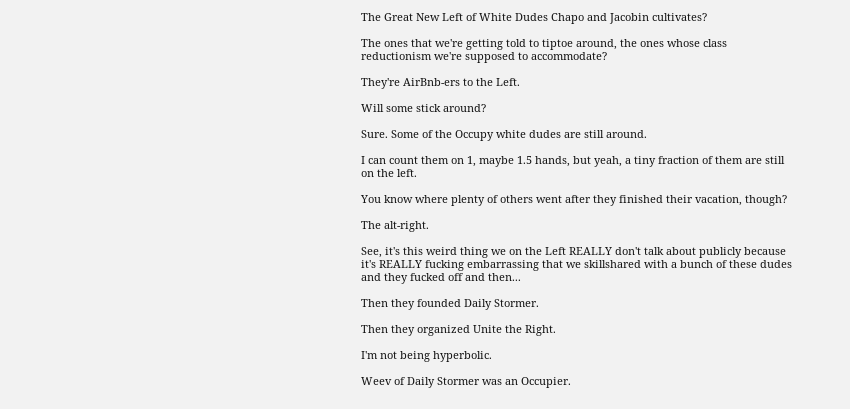The Great New Left of White Dudes Chapo and Jacobin cultivates?

The ones that we're getting told to tiptoe around, the ones whose class reductionism we're supposed to accommodate?

They're AirBnb-ers to the Left.

Will some stick around?

Sure. Some of the Occupy white dudes are still around.

I can count them on 1, maybe 1.5 hands, but yeah, a tiny fraction of them are still on the left.

You know where plenty of others went after they finished their vacation, though?

The alt-right.

See, it's this weird thing we on the Left REALLY don't talk about publicly because it's REALLY fucking embarrassing that we skillshared with a bunch of these dudes and they fucked off and then...

Then they founded Daily Stormer.

Then they organized Unite the Right.

I'm not being hyperbolic.

Weev of Daily Stormer was an Occupier.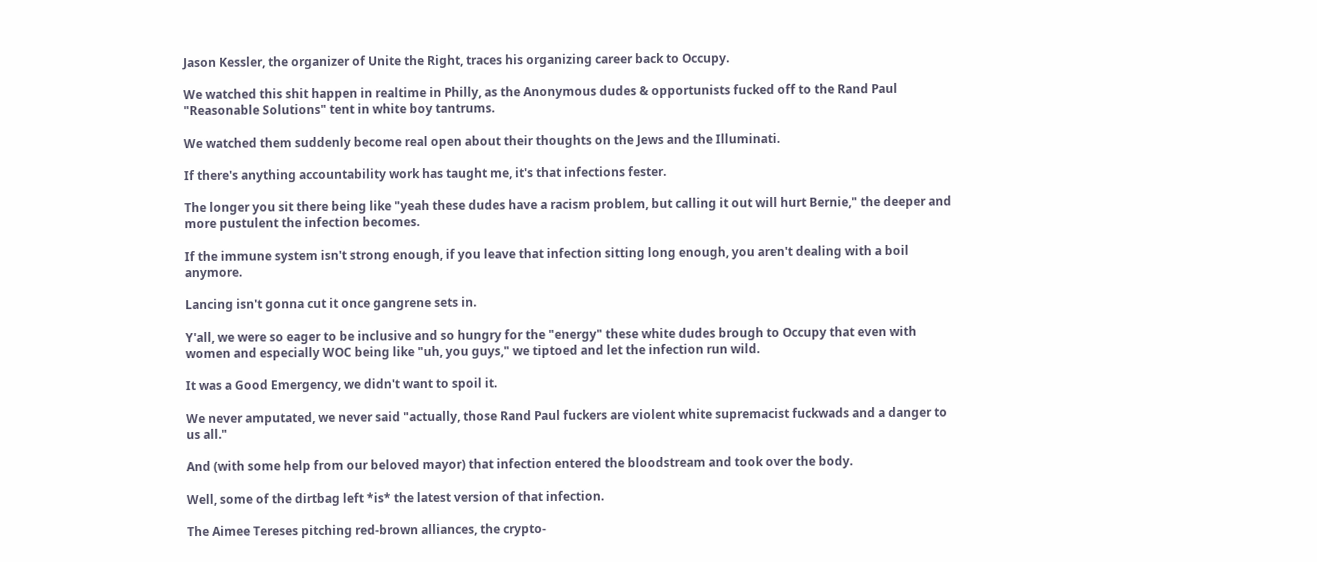Jason Kessler, the organizer of Unite the Right, traces his organizing career back to Occupy.

We watched this shit happen in realtime in Philly, as the Anonymous dudes & opportunists fucked off to the Rand Paul "Reasonable Solutions" tent in white boy tantrums.

We watched them suddenly become real open about their thoughts on the Jews and the Illuminati.

If there's anything accountability work has taught me, it's that infections fester.

The longer you sit there being like "yeah these dudes have a racism problem, but calling it out will hurt Bernie," the deeper and more pustulent the infection becomes.

If the immune system isn't strong enough, if you leave that infection sitting long enough, you aren't dealing with a boil anymore.

Lancing isn't gonna cut it once gangrene sets in.

Y'all, we were so eager to be inclusive and so hungry for the "energy" these white dudes brough to Occupy that even with women and especially WOC being like "uh, you guys," we tiptoed and let the infection run wild.

It was a Good Emergency, we didn't want to spoil it.

We never amputated, we never said "actually, those Rand Paul fuckers are violent white supremacist fuckwads and a danger to us all."

And (with some help from our beloved mayor) that infection entered the bloodstream and took over the body.

Well, some of the dirtbag left *is* the latest version of that infection.

The Aimee Tereses pitching red-brown alliances, the crypto-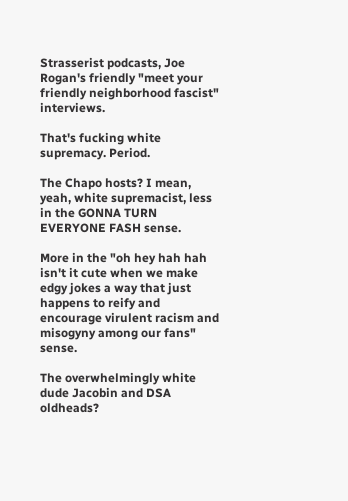Strasserist podcasts, Joe Rogan's friendly "meet your friendly neighborhood fascist" interviews.

That's fucking white supremacy. Period.

The Chapo hosts? I mean, yeah, white supremacist, less in the GONNA TURN EVERYONE FASH sense.

More in the "oh hey hah hah isn't it cute when we make edgy jokes a way that just happens to reify and encourage virulent racism and misogyny among our fans" sense.

The overwhelmingly white dude Jacobin and DSA oldheads?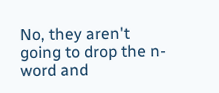No, they aren't going to drop the n-word and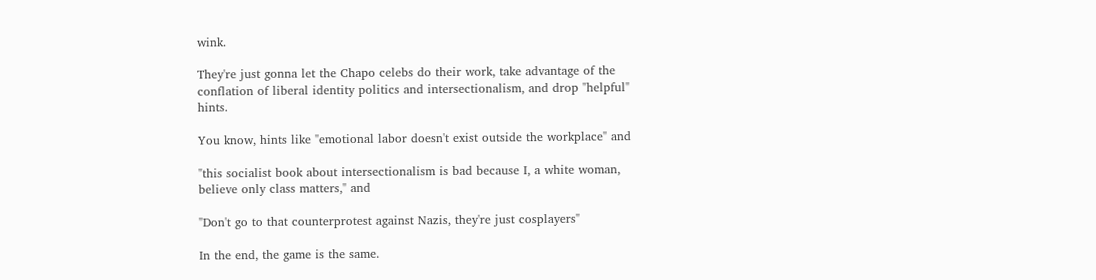wink.

They're just gonna let the Chapo celebs do their work, take advantage of the conflation of liberal identity politics and intersectionalism, and drop "helpful" hints.

You know, hints like "emotional labor doesn't exist outside the workplace" and

"this socialist book about intersectionalism is bad because I, a white woman, believe only class matters," and

"Don't go to that counterprotest against Nazis, they're just cosplayers"

In the end, the game is the same.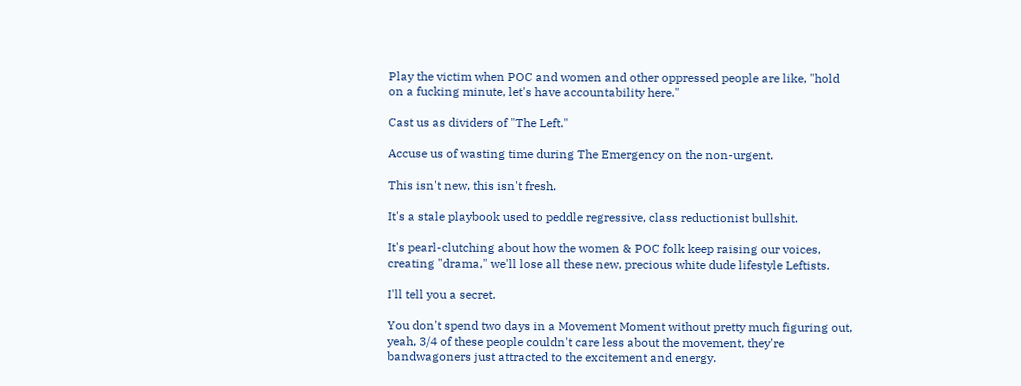Play the victim when POC and women and other oppressed people are like, "hold on a fucking minute, let's have accountability here."

Cast us as dividers of "The Left."

Accuse us of wasting time during The Emergency on the non-urgent.

This isn't new, this isn't fresh.

It's a stale playbook used to peddle regressive, class reductionist bullshit.

It's pearl-clutching about how the women & POC folk keep raising our voices, creating "drama," we'll lose all these new, precious white dude lifestyle Leftists.

I'll tell you a secret.

You don't spend two days in a Movement Moment without pretty much figuring out, yeah, 3/4 of these people couldn't care less about the movement, they're bandwagoners just attracted to the excitement and energy.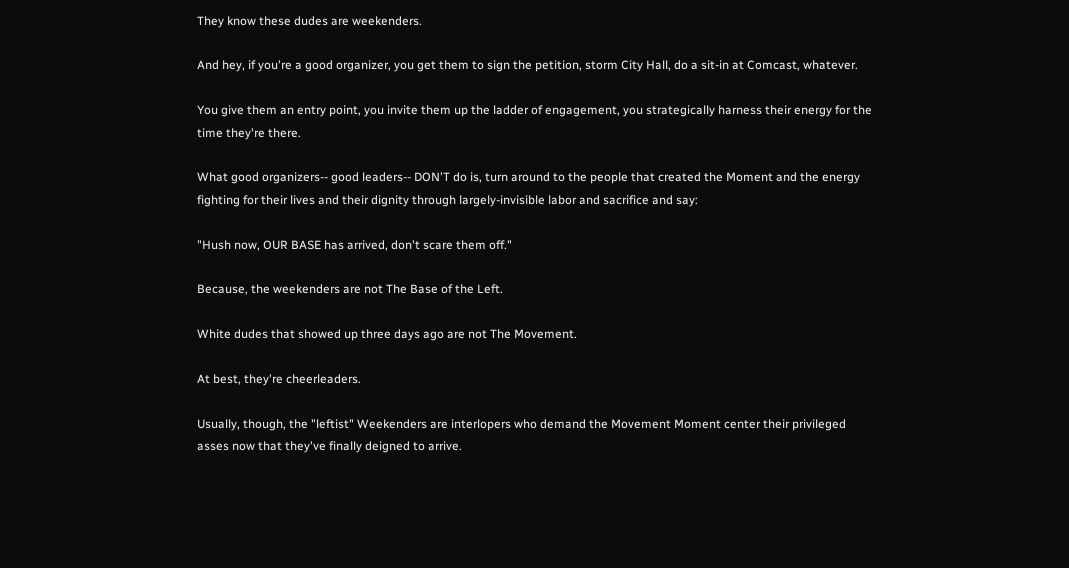They know these dudes are weekenders.

And hey, if you're a good organizer, you get them to sign the petition, storm City Hall, do a sit-in at Comcast, whatever.

You give them an entry point, you invite them up the ladder of engagement, you strategically harness their energy for the time they're there.

What good organizers-- good leaders-- DON'T do is, turn around to the people that created the Moment and the energy fighting for their lives and their dignity through largely-invisible labor and sacrifice and say:

"Hush now, OUR BASE has arrived, don't scare them off."

Because, the weekenders are not The Base of the Left.

White dudes that showed up three days ago are not The Movement.

At best, they're cheerleaders.

Usually, though, the "leftist" Weekenders are interlopers who demand the Movement Moment center their privileged asses now that they've finally deigned to arrive.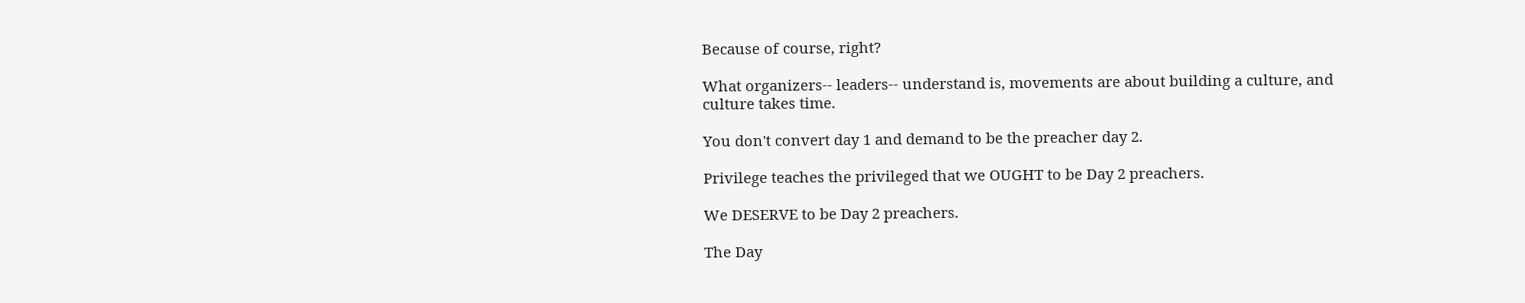Because of course, right?

What organizers-- leaders-- understand is, movements are about building a culture, and culture takes time.

You don't convert day 1 and demand to be the preacher day 2.

Privilege teaches the privileged that we OUGHT to be Day 2 preachers.

We DESERVE to be Day 2 preachers.

The Day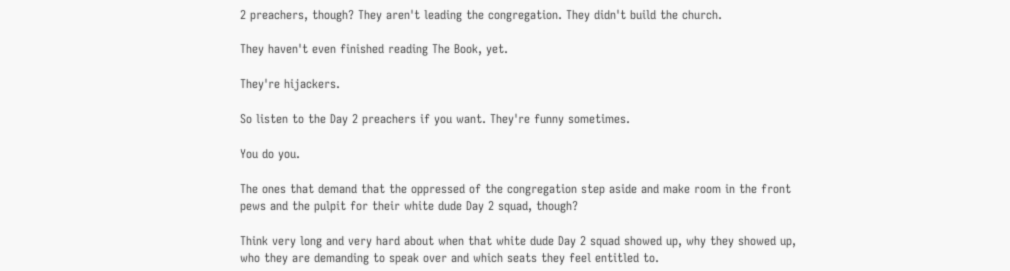2 preachers, though? They aren't leading the congregation. They didn't build the church.

They haven't even finished reading The Book, yet.

They're hijackers.

So listen to the Day 2 preachers if you want. They're funny sometimes.

You do you.

The ones that demand that the oppressed of the congregation step aside and make room in the front pews and the pulpit for their white dude Day 2 squad, though?

Think very long and very hard about when that white dude Day 2 squad showed up, why they showed up, who they are demanding to speak over and which seats they feel entitled to.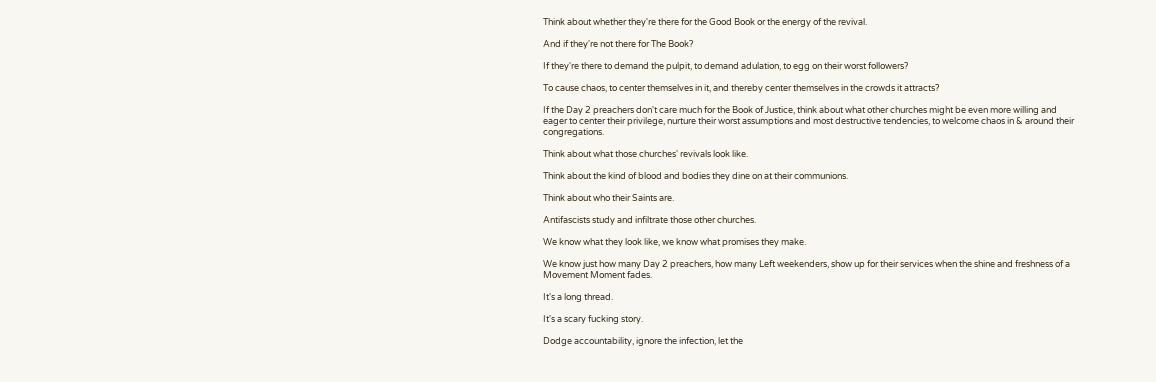Think about whether they're there for the Good Book or the energy of the revival.

And if they're not there for The Book?

If they're there to demand the pulpit, to demand adulation, to egg on their worst followers?

To cause chaos, to center themselves in it, and thereby center themselves in the crowds it attracts?

If the Day 2 preachers don't care much for the Book of Justice, think about what other churches might be even more willing and eager to center their privilege, nurture their worst assumptions and most destructive tendencies, to welcome chaos in & around their congregations.

Think about what those churches' revivals look like.

Think about the kind of blood and bodies they dine on at their communions.

Think about who their Saints are.

Antifascists study and infiltrate those other churches.

We know what they look like, we know what promises they make.

We know just how many Day 2 preachers, how many Left weekenders, show up for their services when the shine and freshness of a Movement Moment fades.

It's a long thread.

It's a scary fucking story.

Dodge accountability, ignore the infection, let the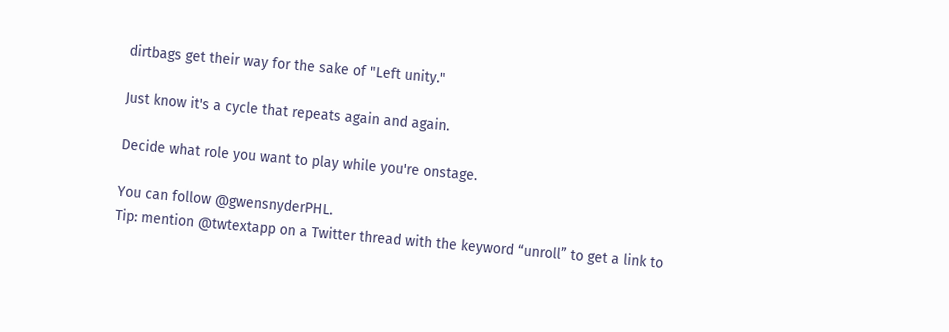dirtbags get their way for the sake of "Left unity."

Just know it's a cycle that repeats again and again.

Decide what role you want to play while you're onstage.

You can follow @gwensnyderPHL.
Tip: mention @twtextapp on a Twitter thread with the keyword “unroll” to get a link to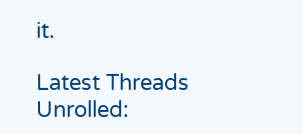it.

Latest Threads Unrolled: